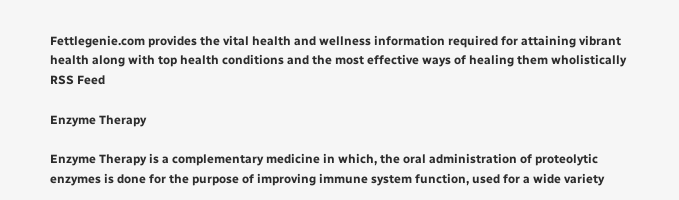Fettlegenie.com provides the vital health and wellness information required for attaining vibrant health along with top health conditions and the most effective ways of healing them wholistically
RSS Feed

Enzyme Therapy

Enzyme Therapy is a complementary medicine in which, the oral administration of proteolytic enzymes is done for the purpose of improving immune system function, used for a wide variety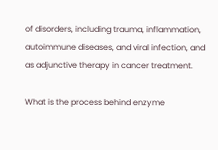of disorders, including trauma, inflammation, autoimmune diseases, and viral infection, and as adjunctive therapy in cancer treatment.

What is the process behind enzyme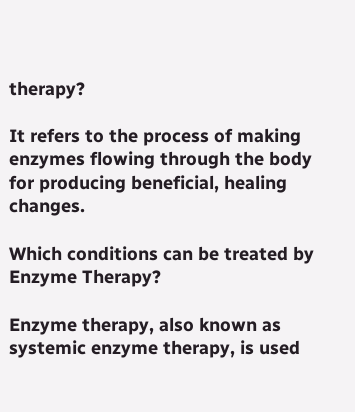therapy?

It refers to the process of making enzymes flowing through the body for producing beneficial, healing changes.

Which conditions can be treated by Enzyme Therapy?

Enzyme therapy, also known as systemic enzyme therapy, is used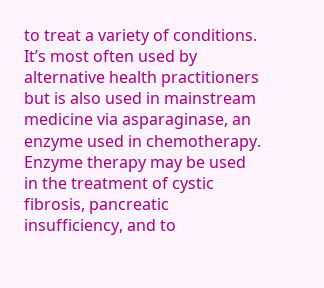to treat a variety of conditions. It’s most often used by alternative health practitioners but is also used in mainstream medicine via asparaginase, an enzyme used in chemotherapy. Enzyme therapy may be used in the treatment of cystic fibrosis, pancreatic insufficiency, and to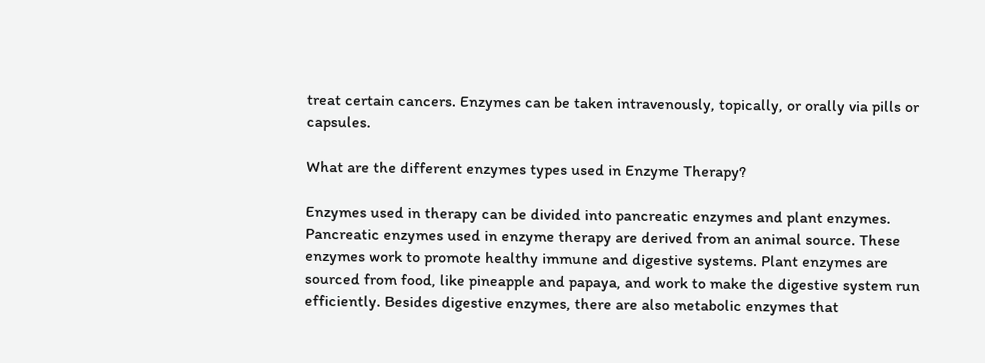treat certain cancers. Enzymes can be taken intravenously, topically, or orally via pills or capsules.

What are the different enzymes types used in Enzyme Therapy?

Enzymes used in therapy can be divided into pancreatic enzymes and plant enzymes. Pancreatic enzymes used in enzyme therapy are derived from an animal source. These enzymes work to promote healthy immune and digestive systems. Plant enzymes are sourced from food, like pineapple and papaya, and work to make the digestive system run efficiently. Besides digestive enzymes, there are also metabolic enzymes that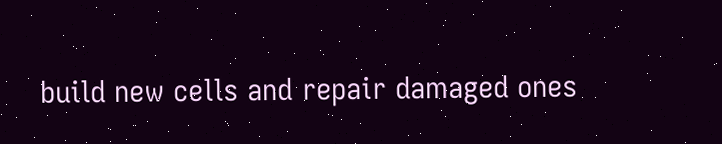build new cells and repair damaged ones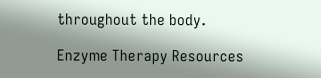throughout the body.

Enzyme Therapy Resources